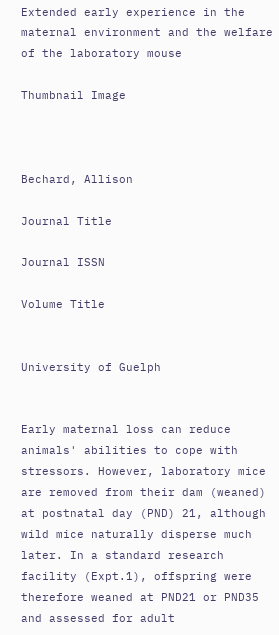Extended early experience in the maternal environment and the welfare of the laboratory mouse

Thumbnail Image



Bechard, Allison

Journal Title

Journal ISSN

Volume Title


University of Guelph


Early maternal loss can reduce animals' abilities to cope with stressors. However, laboratory mice are removed from their dam (weaned) at postnatal day (PND) 21, although wild mice naturally disperse much later. In a standard research facility (Expt.1), offspring were therefore weaned at PND21 or PND35 and assessed for adult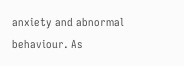anxiety and abnormal behaviour. As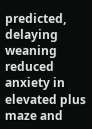predicted, delaying weaning reduced anxiety in elevated plus maze and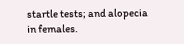startle tests; and alopecia in females.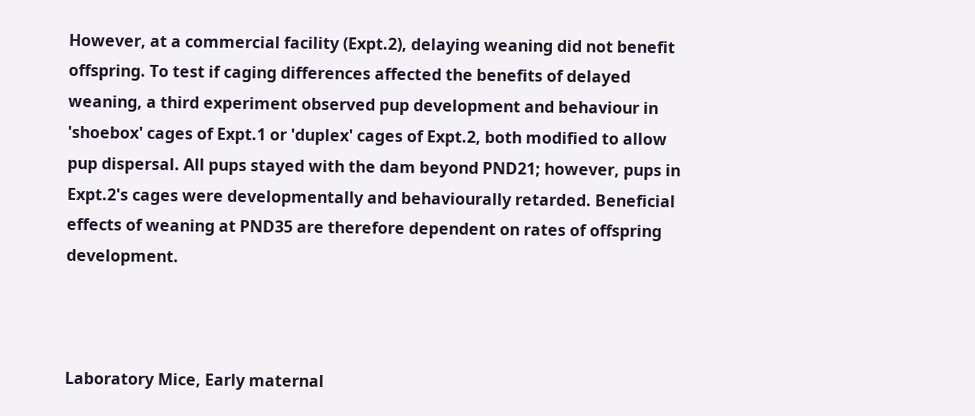However, at a commercial facility (Expt.2), delaying weaning did not benefit offspring. To test if caging differences affected the benefits of delayed weaning, a third experiment observed pup development and behaviour in 'shoebox' cages of Expt.1 or 'duplex' cages of Expt.2, both modified to allow pup dispersal. All pups stayed with the dam beyond PND21; however, pups in Expt.2's cages were developmentally and behaviourally retarded. Beneficial effects of weaning at PND35 are therefore dependent on rates of offspring development.



Laboratory Mice, Early maternal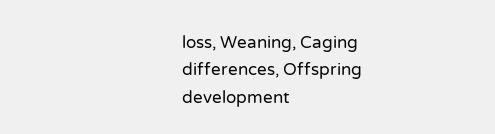loss, Weaning, Caging differences, Offspring development